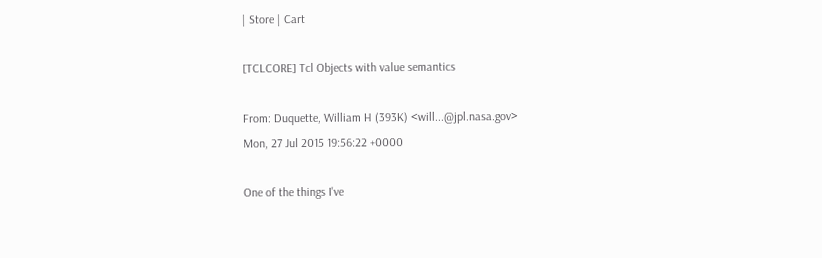| Store | Cart

[TCLCORE] Tcl Objects with value semantics

From: Duquette, William H (393K) <will...@jpl.nasa.gov>
Mon, 27 Jul 2015 19:56:22 +0000

One of the things I've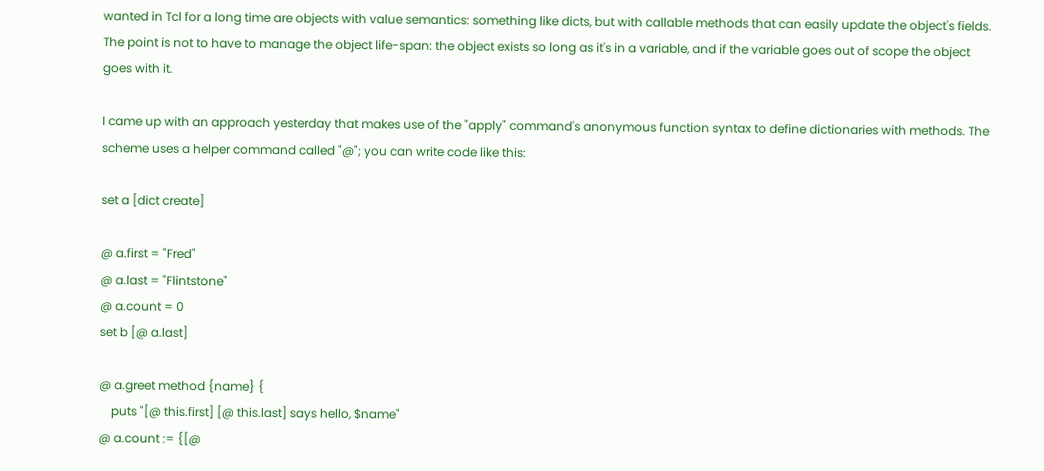wanted in Tcl for a long time are objects with value semantics: something like dicts, but with callable methods that can easily update the object's fields.  The point is not to have to manage the object life-span: the object exists so long as it's in a variable, and if the variable goes out of scope the object goes with it.

I came up with an approach yesterday that makes use of the "apply" command's anonymous function syntax to define dictionaries with methods. The scheme uses a helper command called "@"; you can write code like this:

set a [dict create]

@ a.first = "Fred"
@ a.last = "Flintstone"
@ a.count = 0
set b [@ a.last]

@ a.greet method {name} {
    puts "[@ this.first] [@ this.last] says hello, $name"
@ a.count := {[@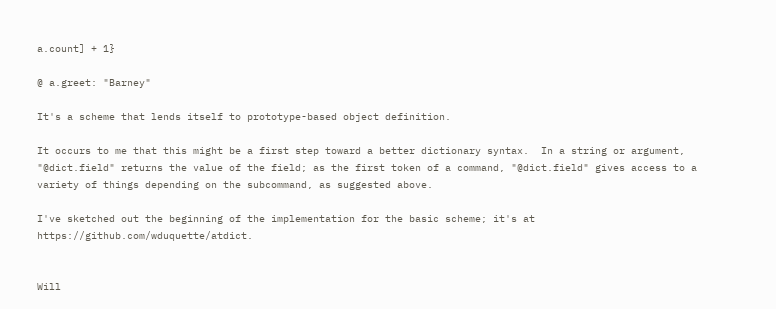a.count] + 1}

@ a.greet: "Barney"

It's a scheme that lends itself to prototype-based object definition.

It occurs to me that this might be a first step toward a better dictionary syntax.  In a string or argument, "@dict.field" returns the value of the field; as the first token of a command, "@dict.field" gives access to a variety of things depending on the subcommand, as suggested above.

I've sketched out the beginning of the implementation for the basic scheme; it's at https://github.com/wduquette/atdict.


Will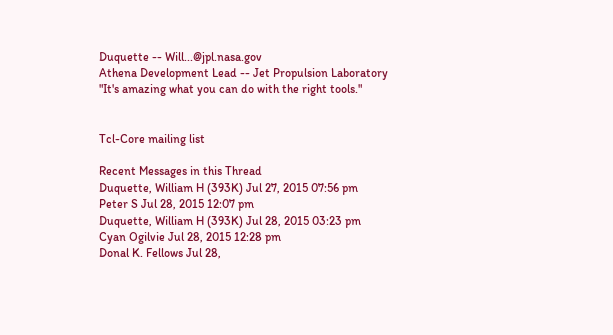Duquette -- Will...@jpl.nasa.gov
Athena Development Lead -- Jet Propulsion Laboratory
"It's amazing what you can do with the right tools."


Tcl-Core mailing list

Recent Messages in this Thread
Duquette, William H (393K) Jul 27, 2015 07:56 pm
Peter S Jul 28, 2015 12:07 pm
Duquette, William H (393K) Jul 28, 2015 03:23 pm
Cyan Ogilvie Jul 28, 2015 12:28 pm
Donal K. Fellows Jul 28,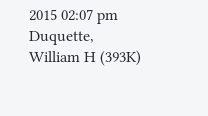2015 02:07 pm
Duquette, William H (393K)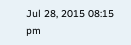Jul 28, 2015 08:15 pm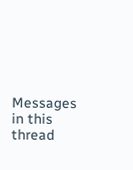Messages in this thread